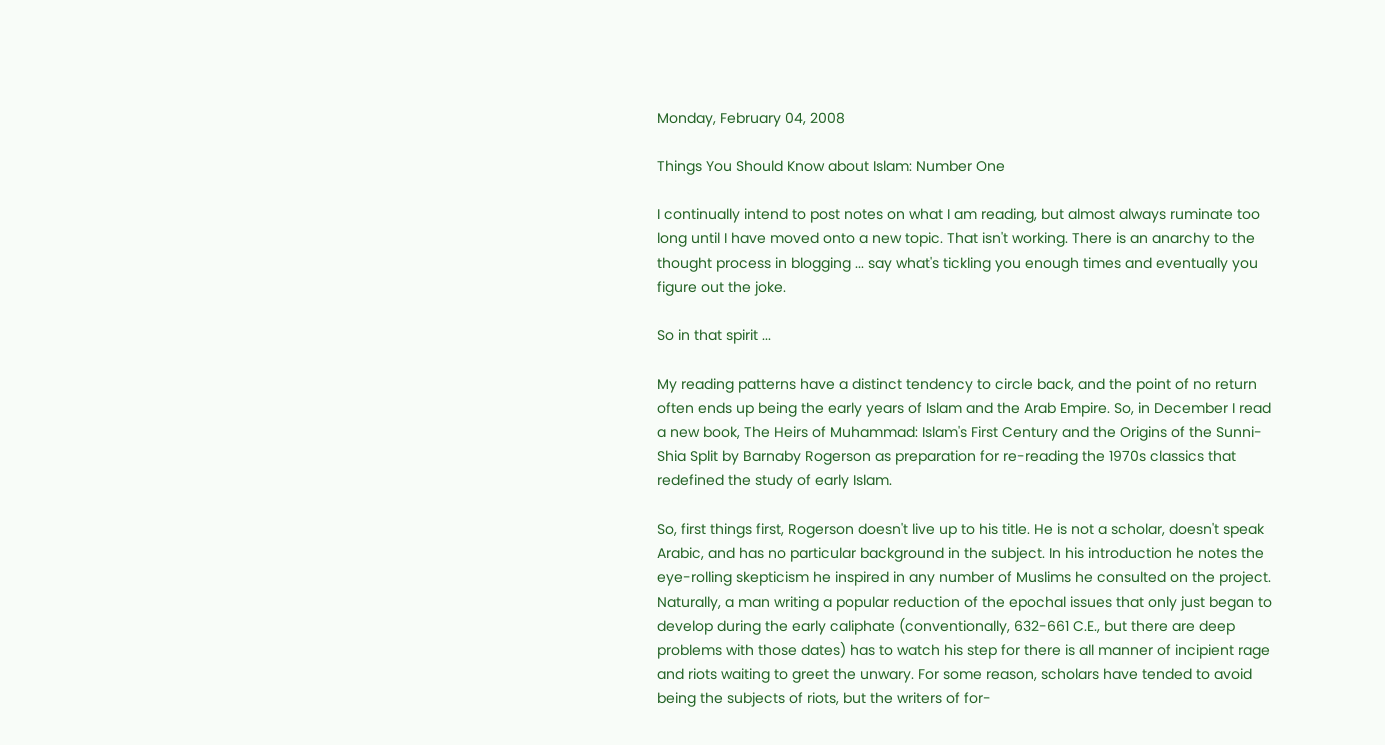Monday, February 04, 2008

Things You Should Know about Islam: Number One

I continually intend to post notes on what I am reading, but almost always ruminate too long until I have moved onto a new topic. That isn't working. There is an anarchy to the thought process in blogging ... say what's tickling you enough times and eventually you figure out the joke.

So in that spirit ...

My reading patterns have a distinct tendency to circle back, and the point of no return often ends up being the early years of Islam and the Arab Empire. So, in December I read a new book, The Heirs of Muhammad: Islam's First Century and the Origins of the Sunni-Shia Split by Barnaby Rogerson as preparation for re-reading the 1970s classics that redefined the study of early Islam.

So, first things first, Rogerson doesn't live up to his title. He is not a scholar, doesn't speak Arabic, and has no particular background in the subject. In his introduction he notes the eye-rolling skepticism he inspired in any number of Muslims he consulted on the project. Naturally, a man writing a popular reduction of the epochal issues that only just began to develop during the early caliphate (conventionally, 632-661 C.E., but there are deep problems with those dates) has to watch his step for there is all manner of incipient rage and riots waiting to greet the unwary. For some reason, scholars have tended to avoid being the subjects of riots, but the writers of for-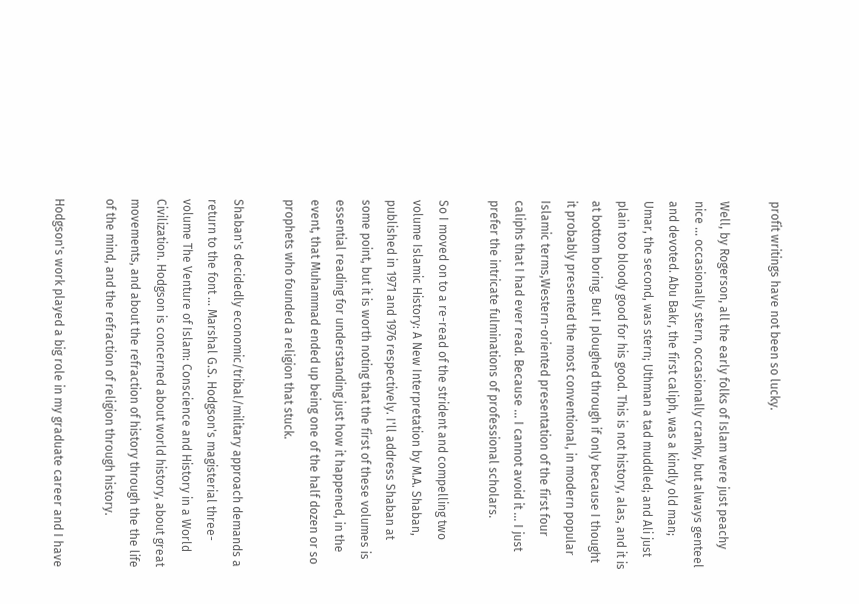profit writings have not been so lucky.

Well, by Rogerson, all the early folks of Islam were just peachy nice ... occasionally stern, occasionally cranky, but always genteel and devoted. Abu Bakr, the first caliph, was a kindly old man; Umar, the second, was stern; Uthman a tad muddled; and Ali just plain too bloody good for his good. This is not history, alas, and it is at bottom boring. But I ploughed through if only because I thought it probably presented the most conventional, in modern popular Islamic terms,Western-oriented presentation of the first four caliphs that I had ever read. Because ... I cannot avoid it ... I just prefer the intricate fulminations of professional scholars.

So I moved on to a re-read of the strident and compelling two volume Islamic History: A New Interpretation by M.A. Shaban, published in 1971 and 1976 respectively. I'll address Shaban at some point, but it is worth noting that the first of these volumes is essential reading for understanding just how it happened, in the event, that Muhammad ended up being one of the half dozen or so prophets who founded a religion that stuck.

Shaban's decidedly economic/tribal/military approach demands a return to the font ... Marshal G.S. Hodgson's magisterial three-volume The Venture of Islam: Conscience and History in a World Civilization. Hodgson is concerned about world history, about great movements, and about the refraction of history through the the life of the mind, and the refraction of religion through history.

Hodgson's work played a big role in my graduate career and I have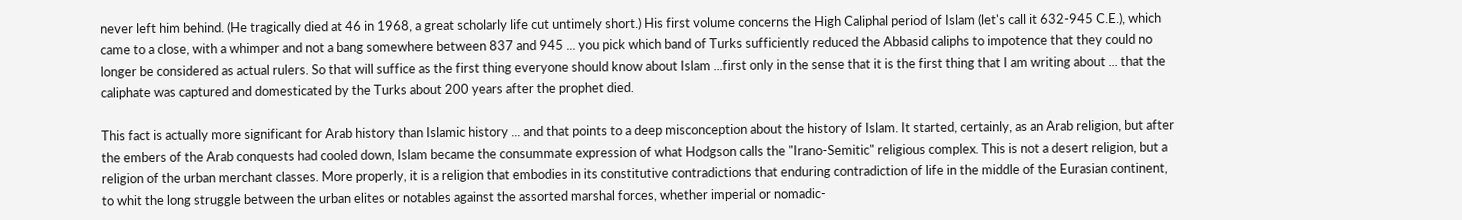never left him behind. (He tragically died at 46 in 1968, a great scholarly life cut untimely short.) His first volume concerns the High Caliphal period of Islam (let's call it 632-945 C.E.), which came to a close, with a whimper and not a bang somewhere between 837 and 945 ... you pick which band of Turks sufficiently reduced the Abbasid caliphs to impotence that they could no longer be considered as actual rulers. So that will suffice as the first thing everyone should know about Islam ...first only in the sense that it is the first thing that I am writing about ... that the caliphate was captured and domesticated by the Turks about 200 years after the prophet died.

This fact is actually more significant for Arab history than Islamic history ... and that points to a deep misconception about the history of Islam. It started, certainly, as an Arab religion, but after the embers of the Arab conquests had cooled down, Islam became the consummate expression of what Hodgson calls the "Irano-Semitic" religious complex. This is not a desert religion, but a religion of the urban merchant classes. More properly, it is a religion that embodies in its constitutive contradictions that enduring contradiction of life in the middle of the Eurasian continent, to whit the long struggle between the urban elites or notables against the assorted marshal forces, whether imperial or nomadic-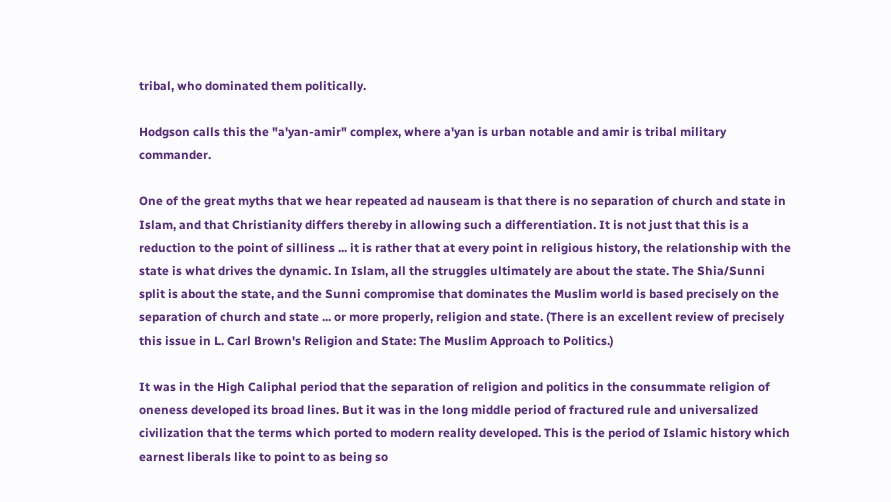tribal, who dominated them politically.

Hodgson calls this the "a'yan-amir" complex, where a'yan is urban notable and amir is tribal military commander.

One of the great myths that we hear repeated ad nauseam is that there is no separation of church and state in Islam, and that Christianity differs thereby in allowing such a differentiation. It is not just that this is a reduction to the point of silliness ... it is rather that at every point in religious history, the relationship with the state is what drives the dynamic. In Islam, all the struggles ultimately are about the state. The Shia/Sunni split is about the state, and the Sunni compromise that dominates the Muslim world is based precisely on the separation of church and state ... or more properly, religion and state. (There is an excellent review of precisely this issue in L. Carl Brown's Religion and State: The Muslim Approach to Politics.)

It was in the High Caliphal period that the separation of religion and politics in the consummate religion of oneness developed its broad lines. But it was in the long middle period of fractured rule and universalized civilization that the terms which ported to modern reality developed. This is the period of Islamic history which earnest liberals like to point to as being so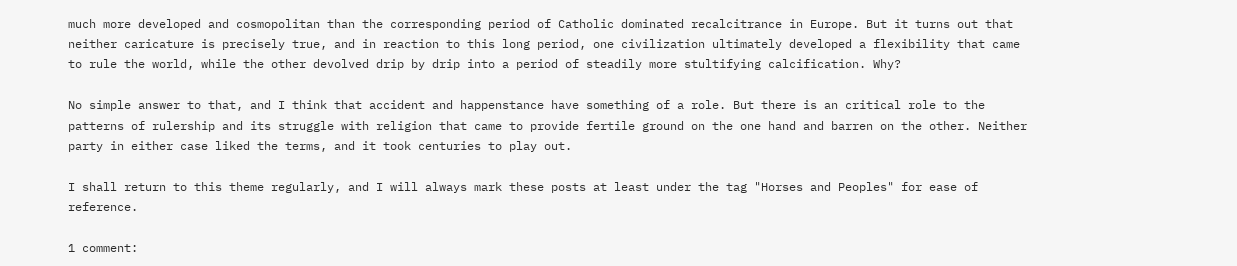much more developed and cosmopolitan than the corresponding period of Catholic dominated recalcitrance in Europe. But it turns out that neither caricature is precisely true, and in reaction to this long period, one civilization ultimately developed a flexibility that came to rule the world, while the other devolved drip by drip into a period of steadily more stultifying calcification. Why?

No simple answer to that, and I think that accident and happenstance have something of a role. But there is an critical role to the patterns of rulership and its struggle with religion that came to provide fertile ground on the one hand and barren on the other. Neither party in either case liked the terms, and it took centuries to play out.

I shall return to this theme regularly, and I will always mark these posts at least under the tag "Horses and Peoples" for ease of reference.

1 comment: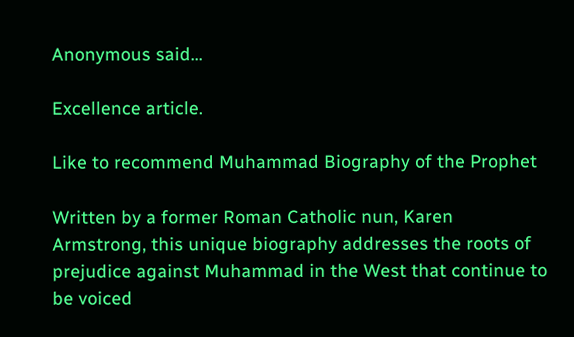Anonymous said...

Excellence article.

Like to recommend Muhammad Biography of the Prophet

Written by a former Roman Catholic nun, Karen Armstrong, this unique biography addresses the roots of prejudice against Muhammad in the West that continue to be voiced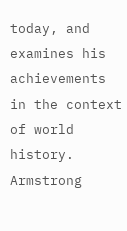today, and examines his achievements in the context of world history. Armstrong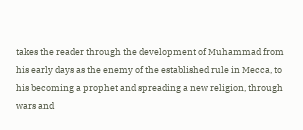takes the reader through the development of Muhammad from his early days as the enemy of the established rule in Mecca, to his becoming a prophet and spreading a new religion, through wars and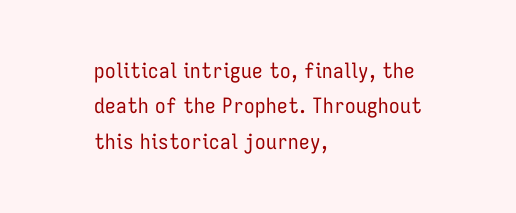political intrigue to, finally, the death of the Prophet. Throughout this historical journey,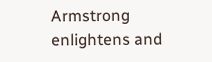Armstrong enlightens and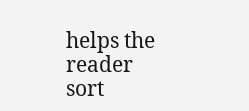helps the reader sort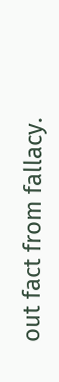out fact from fallacy.